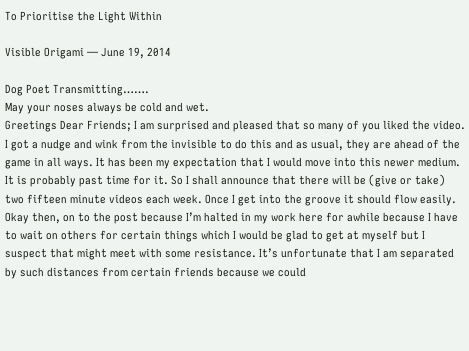To Prioritise the Light Within

Visible Origami — June 19, 2014

Dog Poet Transmitting…….
May your noses always be cold and wet.
Greetings Dear Friends; I am surprised and pleased that so many of you liked the video. I got a nudge and wink from the invisible to do this and as usual, they are ahead of the game in all ways. It has been my expectation that I would move into this newer medium. It is probably past time for it. So I shall announce that there will be (give or take) two fifteen minute videos each week. Once I get into the groove it should flow easily. Okay then, on to the post because I’m halted in my work here for awhile because I have to wait on others for certain things which I would be glad to get at myself but I suspect that might meet with some resistance. It’s unfortunate that I am separated by such distances from certain friends because we could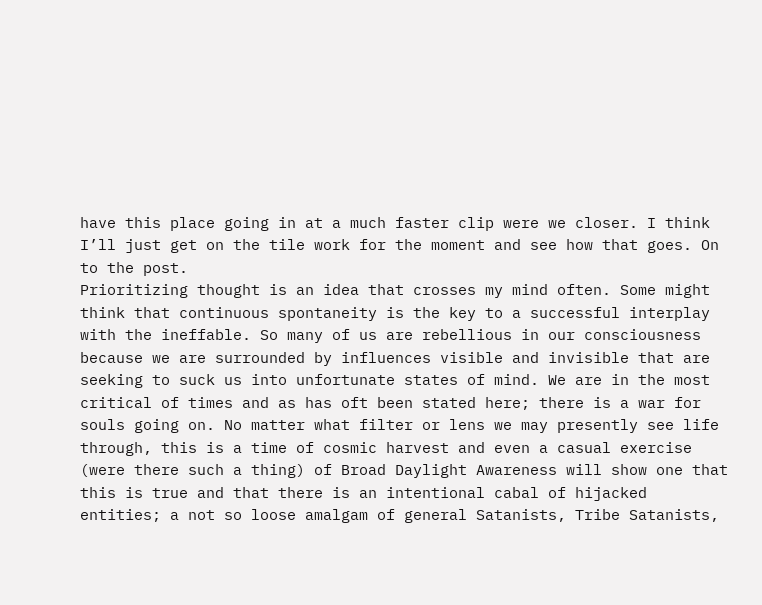have this place going in at a much faster clip were we closer. I think I’ll just get on the tile work for the moment and see how that goes. On to the post.
Prioritizing thought is an idea that crosses my mind often. Some might think that continuous spontaneity is the key to a successful interplay with the ineffable. So many of us are rebellious in our consciousness because we are surrounded by influences visible and invisible that are seeking to suck us into unfortunate states of mind. We are in the most critical of times and as has oft been stated here; there is a war for souls going on. No matter what filter or lens we may presently see life through, this is a time of cosmic harvest and even a casual exercise (were there such a thing) of Broad Daylight Awareness will show one that this is true and that there is an intentional cabal of hijacked entities; a not so loose amalgam of general Satanists, Tribe Satanists,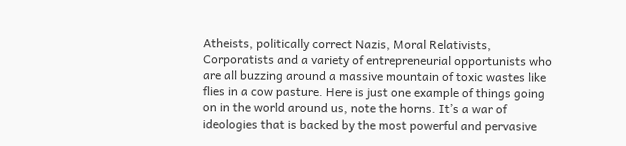Atheists, politically correct Nazis, Moral Relativists, Corporatists and a variety of entrepreneurial opportunists who are all buzzing around a massive mountain of toxic wastes like flies in a cow pasture. Here is just one example of things going on in the world around us, note the horns. It’s a war of ideologies that is backed by the most powerful and pervasive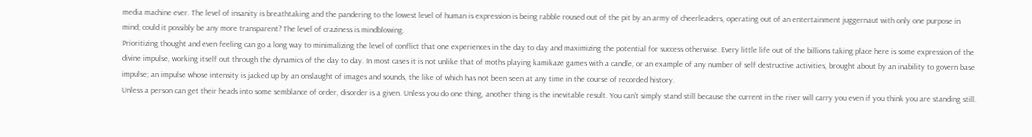media machine ever. The level of insanity is breathtaking and the pandering to the lowest level of human is expression is being rabble roused out of the pit by an army of cheerleaders, operating out of an entertainment juggernaut with only one purpose in mind; could it possibly be any more transparent? The level of craziness is mindblowing.
Prioritizing thought and even feeling can go a long way to minimalizing the level of conflict that one experiences in the day to day and maximizing the potential for success otherwise. Every little life out of the billions taking place here is some expression of the divine impulse, working itself out through the dynamics of the day to day. In most cases it is not unlike that of moths playing kamikaze games with a candle, or an example of any number of self destructive activities, brought about by an inability to govern base impulse; an impulse whose intensity is jacked up by an onslaught of images and sounds, the like of which has not been seen at any time in the course of recorded history.
Unless a person can get their heads into some semblance of order, disorder is a given. Unless you do one thing, another thing is the inevitable result. You can’t simply stand still because the current in the river will carry you even if you think you are standing still.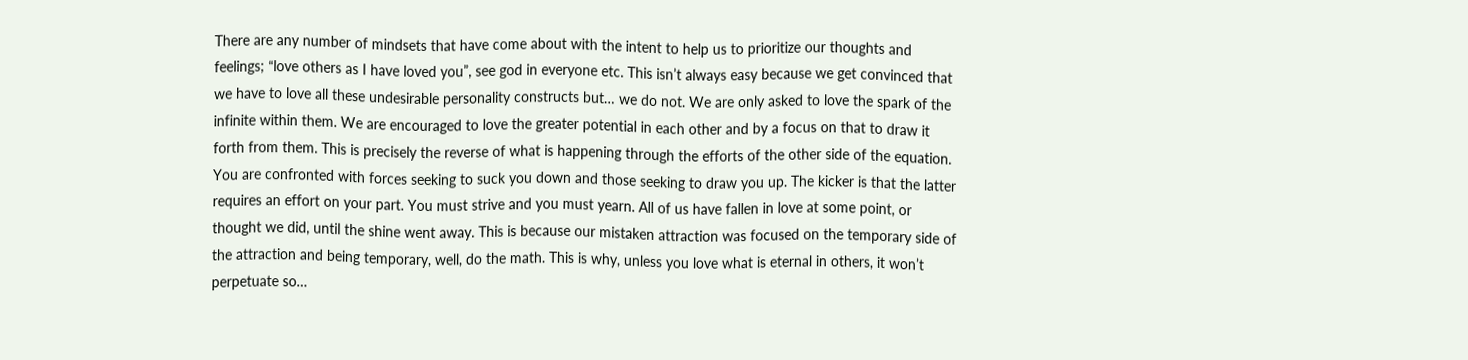There are any number of mindsets that have come about with the intent to help us to prioritize our thoughts and feelings; “love others as I have loved you”, see god in everyone etc. This isn’t always easy because we get convinced that we have to love all these undesirable personality constructs but… we do not. We are only asked to love the spark of the infinite within them. We are encouraged to love the greater potential in each other and by a focus on that to draw it forth from them. This is precisely the reverse of what is happening through the efforts of the other side of the equation. You are confronted with forces seeking to suck you down and those seeking to draw you up. The kicker is that the latter requires an effort on your part. You must strive and you must yearn. All of us have fallen in love at some point, or thought we did, until the shine went away. This is because our mistaken attraction was focused on the temporary side of the attraction and being temporary, well, do the math. This is why, unless you love what is eternal in others, it won’t perpetuate so…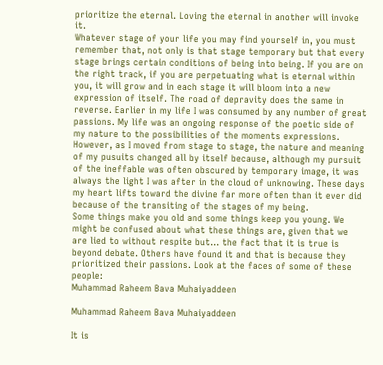prioritize the eternal. Loving the eternal in another will invoke it.
Whatever stage of your life you may find yourself in, you must remember that, not only is that stage temporary but that every stage brings certain conditions of being into being. If you are on the right track, if you are perpetuating what is eternal within you, it will grow and in each stage it will bloom into a new expression of itself. The road of depravity does the same in reverse. Earlier in my life I was consumed by any number of great passions. My life was an ongoing response of the poetic side of my nature to the possibilities of the moments expressions. However, as I moved from stage to stage, the nature and meaning of my pusuits changed all by itself because, although my pursuit of the ineffable was often obscured by temporary image, it was always the light I was after in the cloud of unknowing. These days my heart lifts toward the divine far more often than it ever did because of the transiting of the stages of my being.
Some things make you old and some things keep you young. We might be confused about what these things are, given that we are lied to without respite but… the fact that it is true is beyond debate. Others have found it and that is because they prioritized their passions. Look at the faces of some of these people:
Muhammad Raheem Bava Muhaiyaddeen

Muhammad Raheem Bava Muhaiyaddeen

It is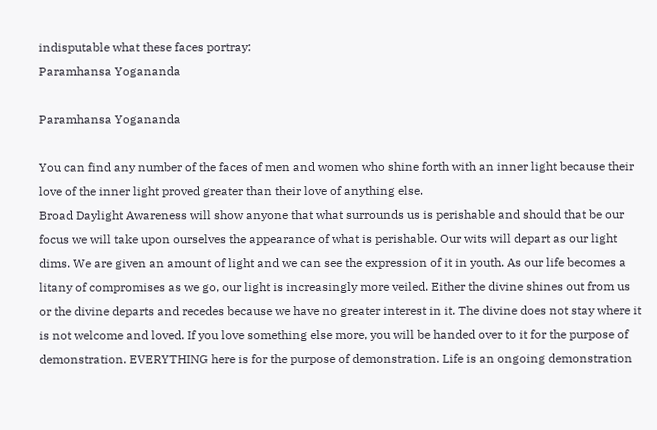indisputable what these faces portray:
Paramhansa Yogananda

Paramhansa Yogananda

You can find any number of the faces of men and women who shine forth with an inner light because their love of the inner light proved greater than their love of anything else.
Broad Daylight Awareness will show anyone that what surrounds us is perishable and should that be our focus we will take upon ourselves the appearance of what is perishable. Our wits will depart as our light dims. We are given an amount of light and we can see the expression of it in youth. As our life becomes a litany of compromises as we go, our light is increasingly more veiled. Either the divine shines out from us or the divine departs and recedes because we have no greater interest in it. The divine does not stay where it is not welcome and loved. If you love something else more, you will be handed over to it for the purpose of demonstration. EVERYTHING here is for the purpose of demonstration. Life is an ongoing demonstration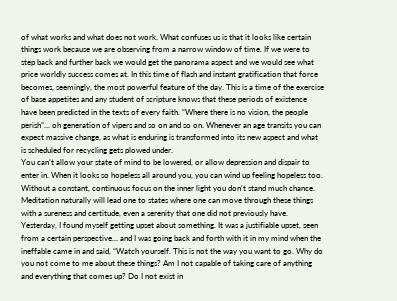of what works and what does not work. What confuses us is that it looks like certain things work because we are observing from a narrow window of time. If we were to step back and further back we would get the panorama aspect and we would see what price worldly success comes at. In this time of flash and instant gratification that force becomes, seemingly, the most powerful feature of the day. This is a time of the exercise of base appetites and any student of scripture knows that these periods of existence have been predicted in the texts of every faith. “Where there is no vision, the people perish”… oh generation of vipers and so on and so on. Whenever an age transits you can expect massive change, as what is enduring is transformed into its new aspect and what is scheduled for recycling gets plowed under.
You can’t allow your state of mind to be lowered, or allow depression and dispair to enter in. When it looks so hopeless all around you, you can wind up feeling hopeless too. Without a constant, continuous focus on the inner light you don’t stand much chance. Meditation naturally will lead one to states where one can move through these things with a sureness and certitude, even a serenity that one did not previously have.
Yesterday, I found myself getting upset about something. It was a justifiable upset, seen from a certain perspective… and I was going back and forth with it in my mind when the ineffable came in and said, “Watch yourself. This is not the way you want to go. Why do you not come to me about these things? Am I not capable of taking care of anything and everything that comes up? Do I not exist in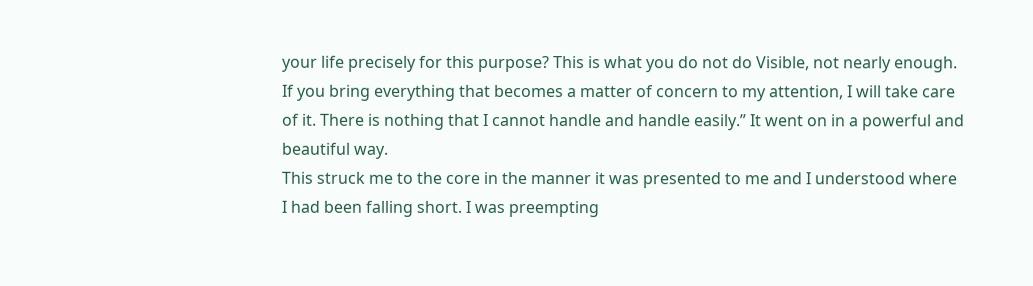your life precisely for this purpose? This is what you do not do Visible, not nearly enough. If you bring everything that becomes a matter of concern to my attention, I will take care of it. There is nothing that I cannot handle and handle easily.” It went on in a powerful and beautiful way.
This struck me to the core in the manner it was presented to me and I understood where I had been falling short. I was preempting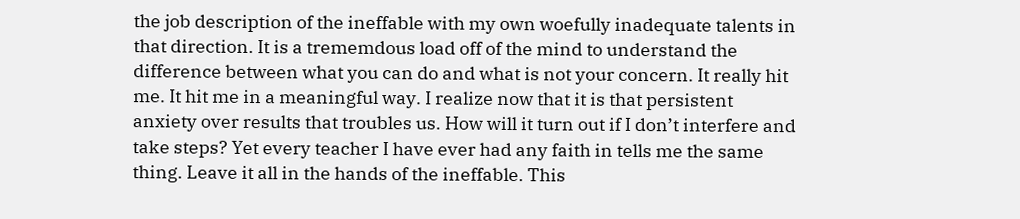the job description of the ineffable with my own woefully inadequate talents in that direction. It is a trememdous load off of the mind to understand the difference between what you can do and what is not your concern. It really hit me. It hit me in a meaningful way. I realize now that it is that persistent anxiety over results that troubles us. How will it turn out if I don’t interfere and take steps? Yet every teacher I have ever had any faith in tells me the same thing. Leave it all in the hands of the ineffable. This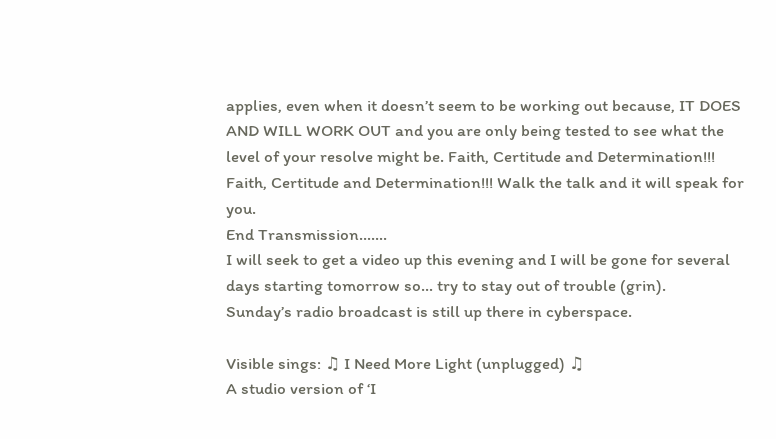applies, even when it doesn’t seem to be working out because, IT DOES AND WILL WORK OUT and you are only being tested to see what the level of your resolve might be. Faith, Certitude and Determination!!! Faith, Certitude and Determination!!! Walk the talk and it will speak for you.
End Transmission…….
I will seek to get a video up this evening and I will be gone for several days starting tomorrow so… try to stay out of trouble (grin).
Sunday’s radio broadcast is still up there in cyberspace.

Visible sings: ♫ I Need More Light (unplugged) ♫
A studio version of ‘I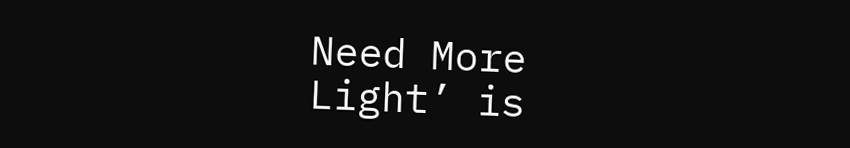Need More Light’ is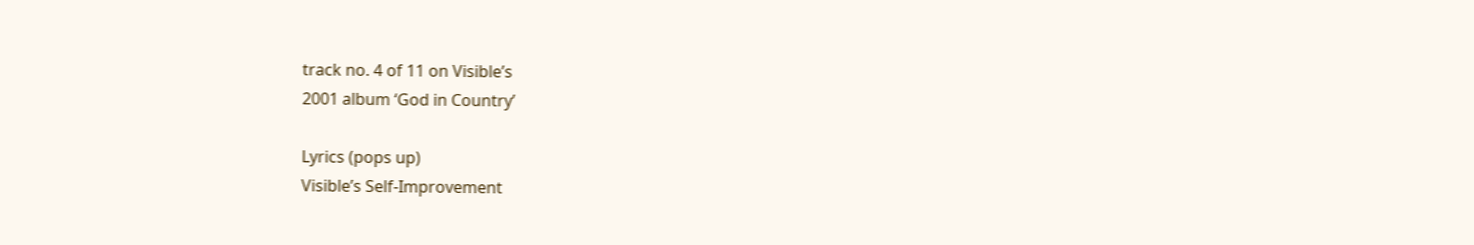track no. 4 of 11 on Visible’s
2001 album ‘God in Country’

Lyrics (pops up)
Visible’s Self-Improvement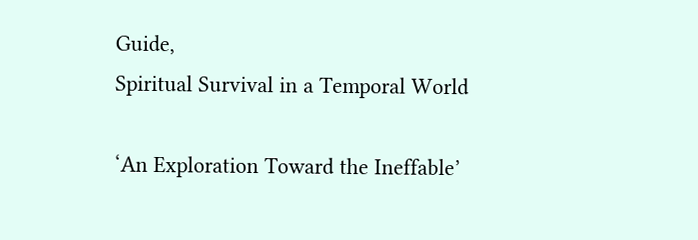Guide,
Spiritual Survival in a Temporal World

‘An Exploration Toward the Ineffable’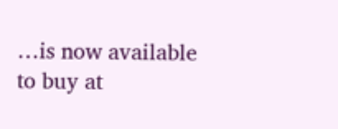…is now available to buy at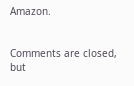Amazon.


Comments are closed, but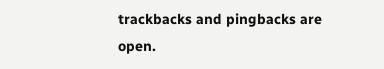trackbacks and pingbacks are open.